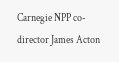Carnegie NPP co-director James Acton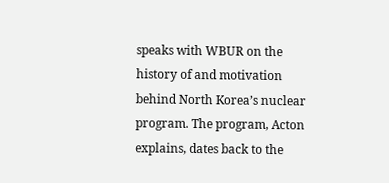speaks with WBUR on the history of and motivation behind North Korea’s nuclear program. The program, Acton explains, dates back to the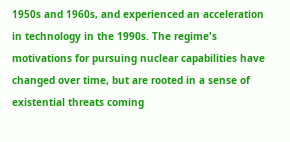1950s and 1960s, and experienced an acceleration in technology in the 1990s. The regime's motivations for pursuing nuclear capabilities have changed over time, but are rooted in a sense of existential threats coming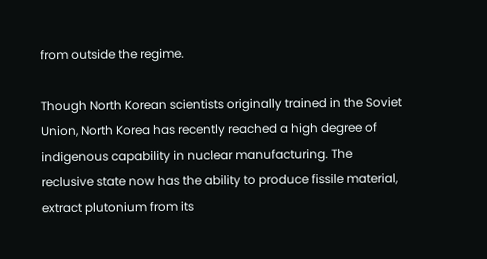from outside the regime.

Though North Korean scientists originally trained in the Soviet Union, North Korea has recently reached a high degree of indigenous capability in nuclear manufacturing. The reclusive state now has the ability to produce fissile material, extract plutonium from its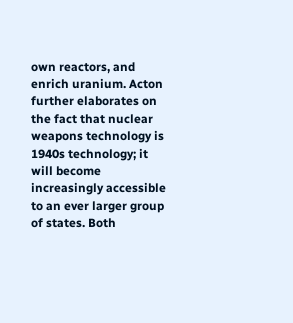own reactors, and enrich uranium. Acton further elaborates on the fact that nuclear weapons technology is 1940s technology; it will become increasingly accessible to an ever larger group of states. Both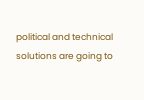political and technical solutions are going to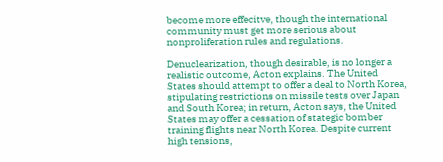become more effecitve, though the international community must get more serious about nonproliferation rules and regulations.

Denuclearization, though desirable, is no longer a realistic outcome, Acton explains. The United States should attempt to offer a deal to North Korea, stipulating restrictions on missile tests over Japan and South Korea; in return, Acton says, the United States may offer a cessation of stategic bomber training flights near North Korea. Despite current high tensions,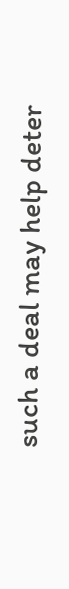such a deal may help deter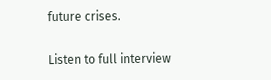future crises.

Listen to full interview